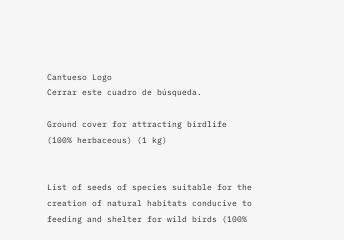Cantueso Logo
Cerrar este cuadro de búsqueda.

Ground cover for attracting birdlife (100% herbaceous) (1 kg)


List of seeds of species suitable for the creation of natural habitats conducive to feeding and shelter for wild birds (100%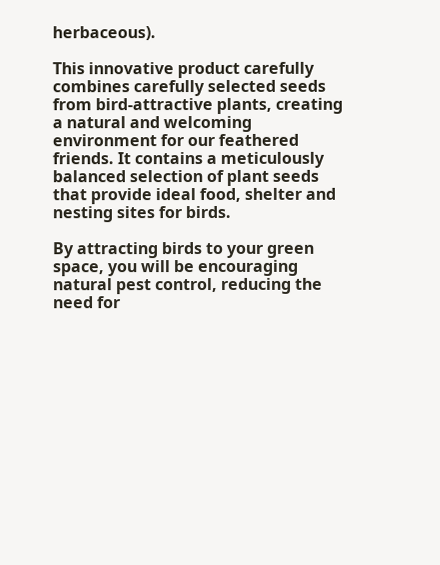herbaceous).

This innovative product carefully combines carefully selected seeds from bird-attractive plants, creating a natural and welcoming environment for our feathered friends. It contains a meticulously balanced selection of plant seeds that provide ideal food, shelter and nesting sites for birds.

By attracting birds to your green space, you will be encouraging natural pest control, reducing the need for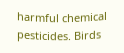harmful chemical pesticides. Birds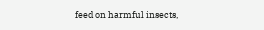feed on harmful insects,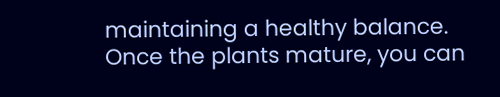maintaining a healthy balance. Once the plants mature, you can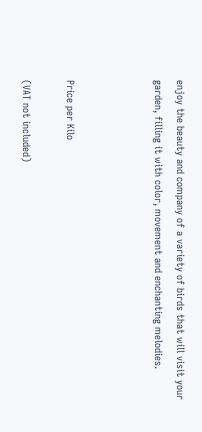enjoy the beauty and company of a variety of birds that will visit your garden, filling it with color, movement and enchanting melodies.



Price per Kilo

(VAT not included)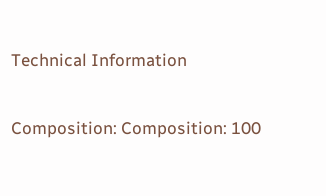Technical Information

Composition: Composition: 100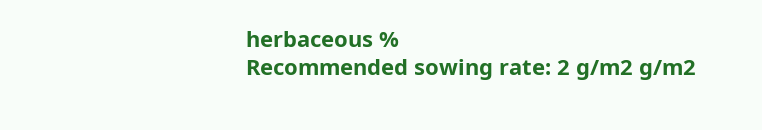herbaceous %
Recommended sowing rate: 2 g/m2 g/m2